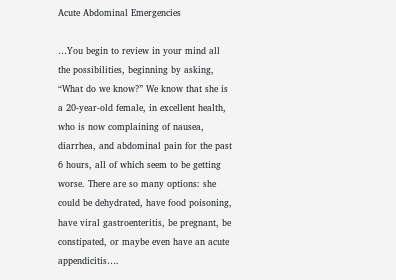Acute Abdominal Emergencies

…You begin to review in your mind all the possibilities, beginning by asking, “What do we know?” We know that she is a 20-year-old female, in excellent health, who is now complaining of nausea, diarrhea, and abdominal pain for the past 6 hours, all of which seem to be getting worse. There are so many options: she could be dehydrated, have food poisoning, have viral gastroenteritis, be pregnant, be constipated, or maybe even have an acute appendicitis….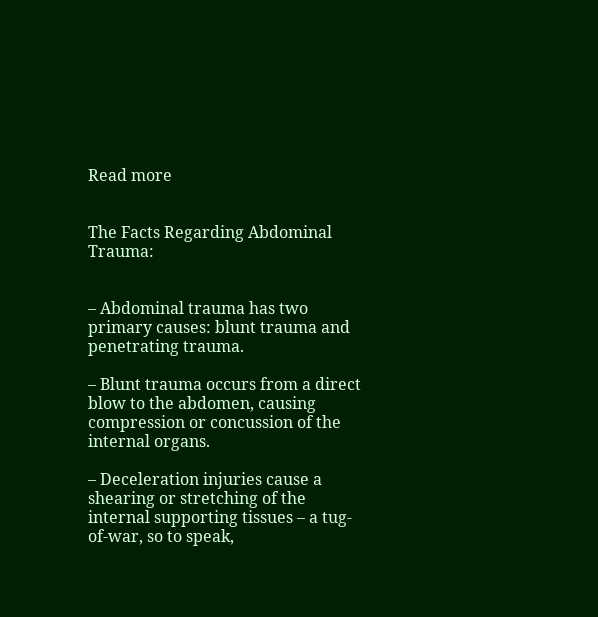Read more


The Facts Regarding Abdominal Trauma:


– Abdominal trauma has two primary causes: blunt trauma and penetrating trauma.

– Blunt trauma occurs from a direct blow to the abdomen, causing compression or concussion of the internal organs.

– Deceleration injuries cause a shearing or stretching of the internal supporting tissues – a tug-of-war, so to speak,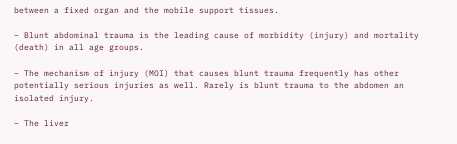between a fixed organ and the mobile support tissues.

– Blunt abdominal trauma is the leading cause of morbidity (injury) and mortality (death) in all age groups.

– The mechanism of injury (MOI) that causes blunt trauma frequently has other potentially serious injuries as well. Rarely is blunt trauma to the abdomen an isolated injury.

– The liver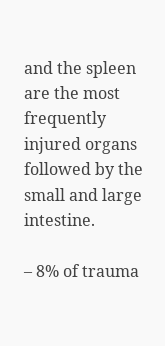and the spleen are the most frequently injured organs followed by the small and large intestine.

– 8% of trauma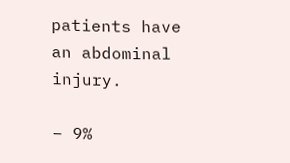patients have an abdominal injury.

– 9%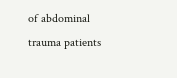of abdominal trauma patients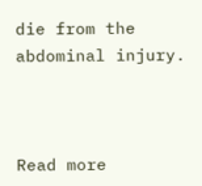die from the abdominal injury.



Read more